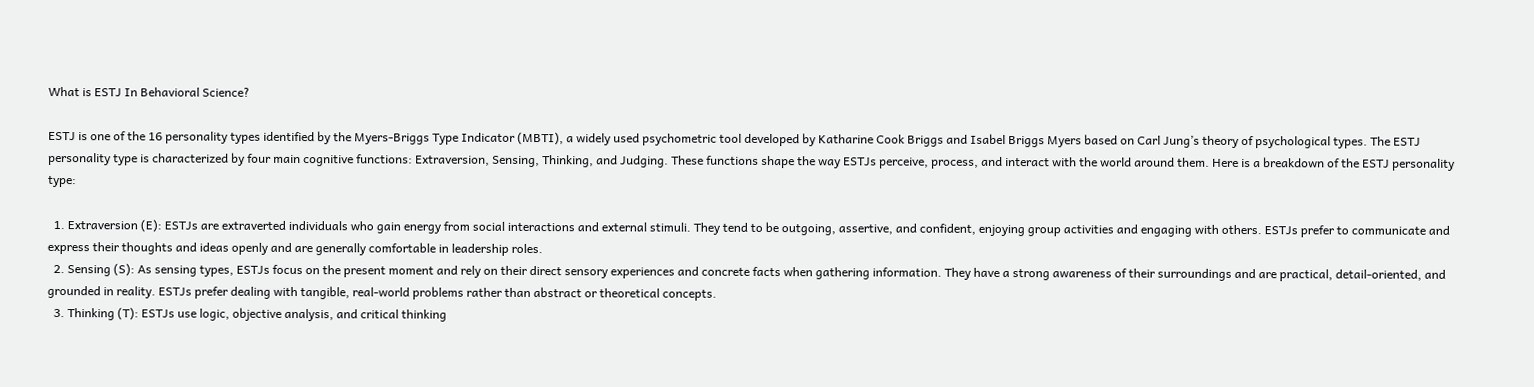What is ESTJ In Behavioral Science?

ESTJ is one of the 16 personality types identified by the Myers-Briggs Type Indicator (MBTI), a widely used psychometric tool developed by Katharine Cook Briggs and Isabel Briggs Myers based on Carl Jung’s theory of psychological types. The ESTJ personality type is characterized by four main cognitive functions: Extraversion, Sensing, Thinking, and Judging. These functions shape the way ESTJs perceive, process, and interact with the world around them. Here is a breakdown of the ESTJ personality type:

  1. Extraversion (E): ESTJs are extraverted individuals who gain energy from social interactions and external stimuli. They tend to be outgoing, assertive, and confident, enjoying group activities and engaging with others. ESTJs prefer to communicate and express their thoughts and ideas openly and are generally comfortable in leadership roles.
  2. Sensing (S): As sensing types, ESTJs focus on the present moment and rely on their direct sensory experiences and concrete facts when gathering information. They have a strong awareness of their surroundings and are practical, detail-oriented, and grounded in reality. ESTJs prefer dealing with tangible, real-world problems rather than abstract or theoretical concepts.
  3. Thinking (T): ESTJs use logic, objective analysis, and critical thinking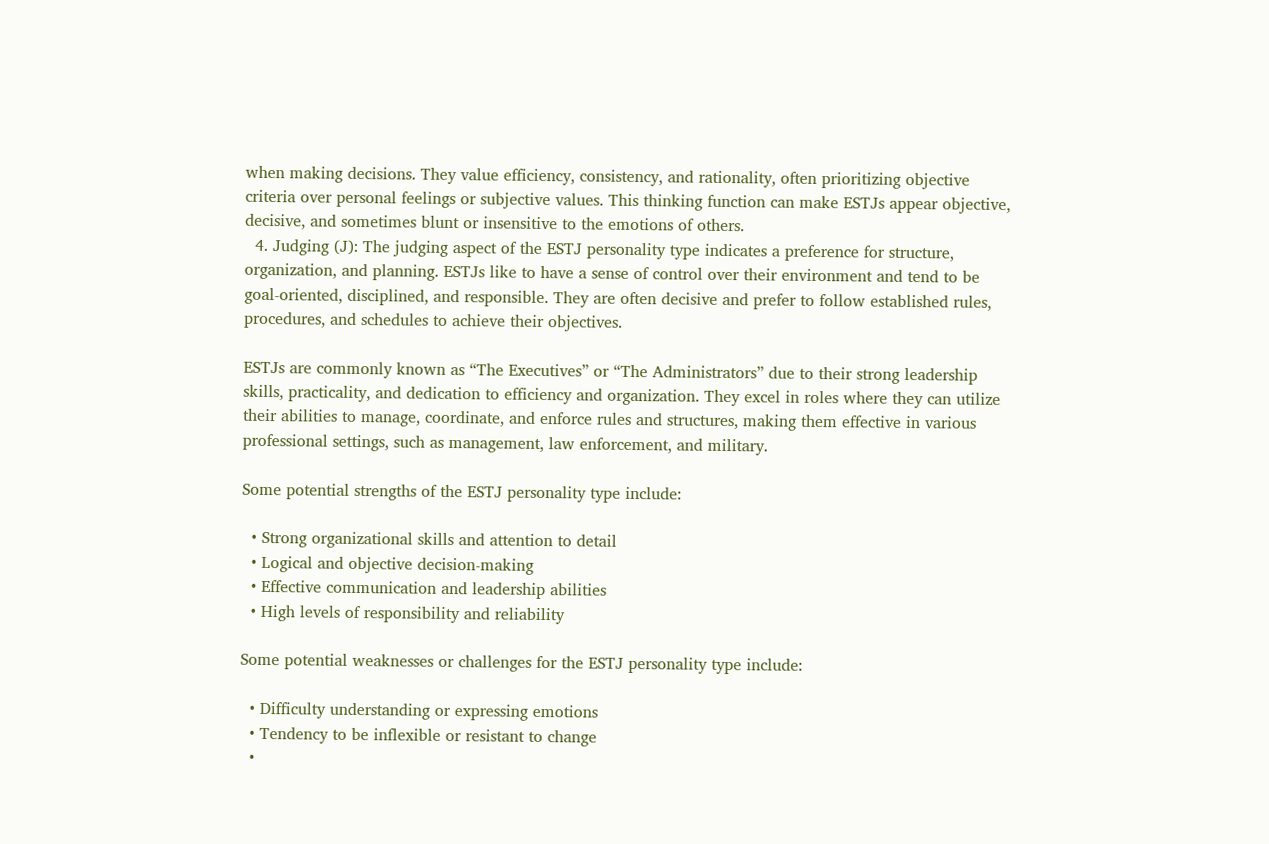when making decisions. They value efficiency, consistency, and rationality, often prioritizing objective criteria over personal feelings or subjective values. This thinking function can make ESTJs appear objective, decisive, and sometimes blunt or insensitive to the emotions of others.
  4. Judging (J): The judging aspect of the ESTJ personality type indicates a preference for structure, organization, and planning. ESTJs like to have a sense of control over their environment and tend to be goal-oriented, disciplined, and responsible. They are often decisive and prefer to follow established rules, procedures, and schedules to achieve their objectives.

ESTJs are commonly known as “The Executives” or “The Administrators” due to their strong leadership skills, practicality, and dedication to efficiency and organization. They excel in roles where they can utilize their abilities to manage, coordinate, and enforce rules and structures, making them effective in various professional settings, such as management, law enforcement, and military.

Some potential strengths of the ESTJ personality type include:

  • Strong organizational skills and attention to detail
  • Logical and objective decision-making
  • Effective communication and leadership abilities
  • High levels of responsibility and reliability

Some potential weaknesses or challenges for the ESTJ personality type include:

  • Difficulty understanding or expressing emotions
  • Tendency to be inflexible or resistant to change
  •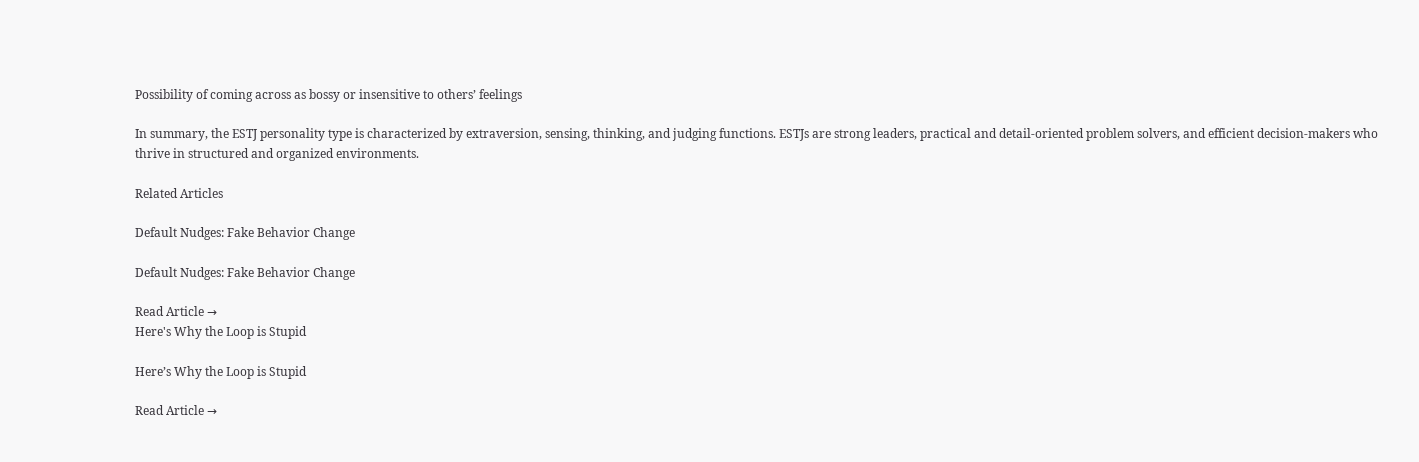Possibility of coming across as bossy or insensitive to others’ feelings

In summary, the ESTJ personality type is characterized by extraversion, sensing, thinking, and judging functions. ESTJs are strong leaders, practical and detail-oriented problem solvers, and efficient decision-makers who thrive in structured and organized environments.

Related Articles

Default Nudges: Fake Behavior Change

Default Nudges: Fake Behavior Change

Read Article →
Here's Why the Loop is Stupid

Here’s Why the Loop is Stupid

Read Article →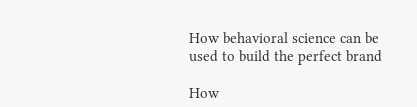How behavioral science can be used to build the perfect brand

How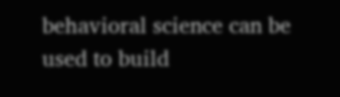behavioral science can be used to build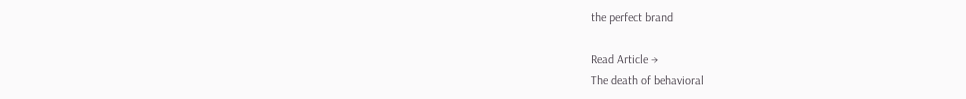the perfect brand

Read Article →
The death of behavioral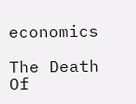economics

The Death Of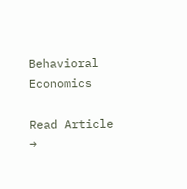Behavioral Economics

Read Article →